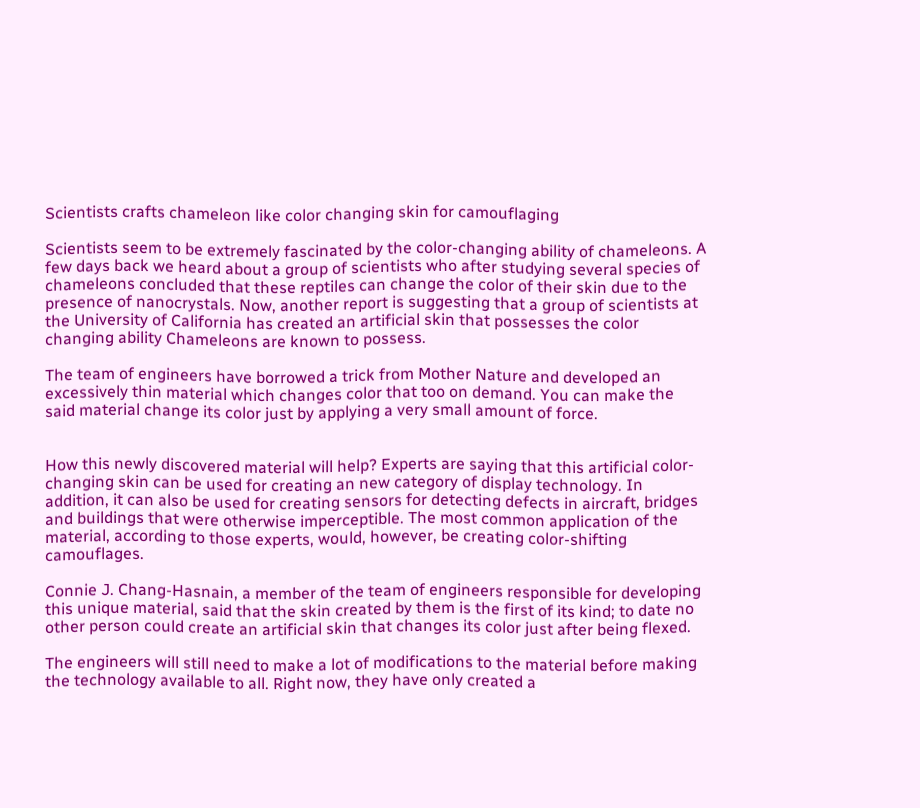Scientists crafts chameleon like color changing skin for camouflaging

Scientists seem to be extremely fascinated by the color-changing ability of chameleons. A few days back we heard about a group of scientists who after studying several species of chameleons concluded that these reptiles can change the color of their skin due to the presence of nanocrystals. Now, another report is suggesting that a group of scientists at the University of California has created an artificial skin that possesses the color changing ability Chameleons are known to possess.

The team of engineers have borrowed a trick from Mother Nature and developed an excessively thin material which changes color that too on demand. You can make the said material change its color just by applying a very small amount of force.


How this newly discovered material will help? Experts are saying that this artificial color-changing skin can be used for creating an new category of display technology. In addition, it can also be used for creating sensors for detecting defects in aircraft, bridges and buildings that were otherwise imperceptible. The most common application of the material, according to those experts, would, however, be creating color-shifting camouflages.

Connie J. Chang-Hasnain, a member of the team of engineers responsible for developing this unique material, said that the skin created by them is the first of its kind; to date no other person could create an artificial skin that changes its color just after being flexed.

The engineers will still need to make a lot of modifications to the material before making the technology available to all. Right now, they have only created a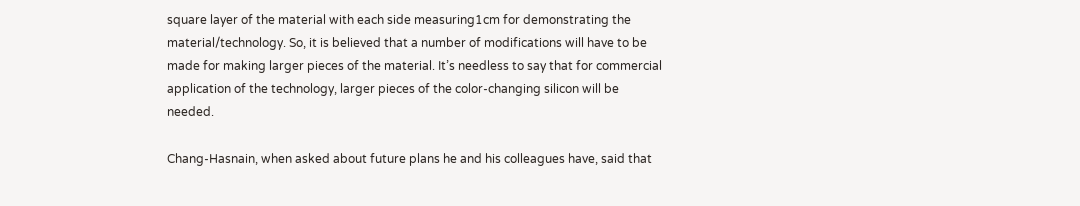square layer of the material with each side measuring1cm for demonstrating the material/technology. So, it is believed that a number of modifications will have to be made for making larger pieces of the material. It’s needless to say that for commercial application of the technology, larger pieces of the color-changing silicon will be needed.

Chang-Hasnain, when asked about future plans he and his colleagues have, said that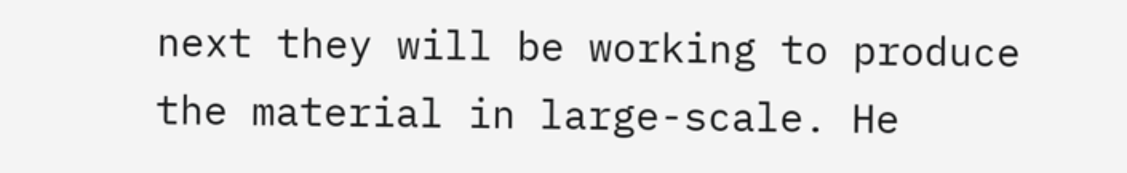next they will be working to produce the material in large-scale. He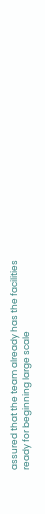assured that the team already has the facilities ready for beginning large scale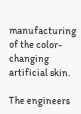manufacturing of the color-changing artificial skin.

The engineers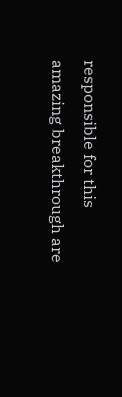responsible for this amazing breakthrough are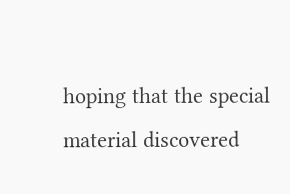hoping that the special material discovered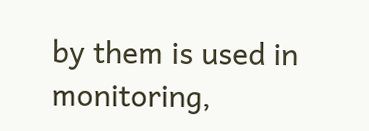by them is used in monitoring,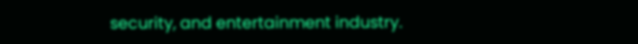security, and entertainment industry.